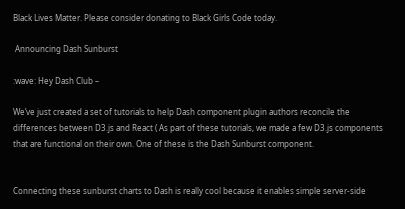Black Lives Matter. Please consider donating to Black Girls Code today.

 Announcing Dash Sunburst

:wave: Hey Dash Club –

We’ve just created a set of tutorials to help Dash component plugin authors reconcile the differences between D3.js and React ( As part of these tutorials, we made a few D3.js components that are functional on their own. One of these is the Dash Sunburst component.


Connecting these sunburst charts to Dash is really cool because it enables simple server-side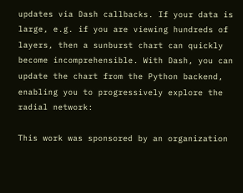updates via Dash callbacks. If your data is large, e.g. if you are viewing hundreds of layers, then a sunburst chart can quickly become incomprehensible. With Dash, you can update the chart from the Python backend, enabling you to progressively explore the radial network:

This work was sponsored by an organization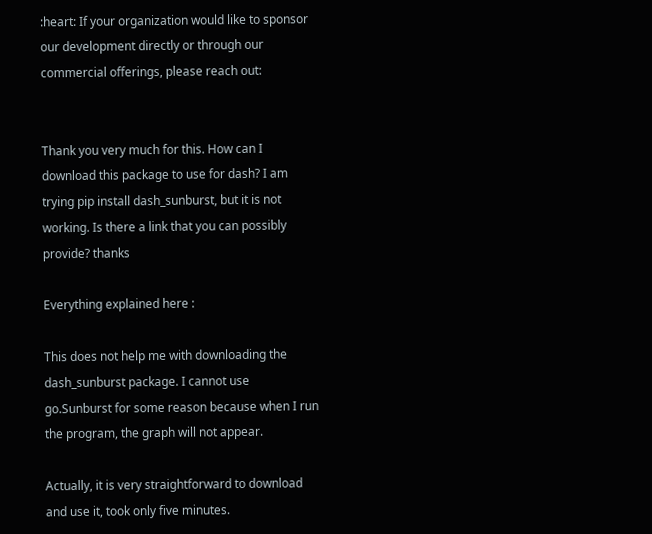:heart: If your organization would like to sponsor our development directly or through our commercial offerings, please reach out:


Thank you very much for this. How can I download this package to use for dash? I am trying pip install dash_sunburst, but it is not working. Is there a link that you can possibly provide? thanks

Everything explained here :

This does not help me with downloading the dash_sunburst package. I cannot use go.Sunburst for some reason because when I run the program, the graph will not appear.

Actually, it is very straightforward to download and use it, took only five minutes.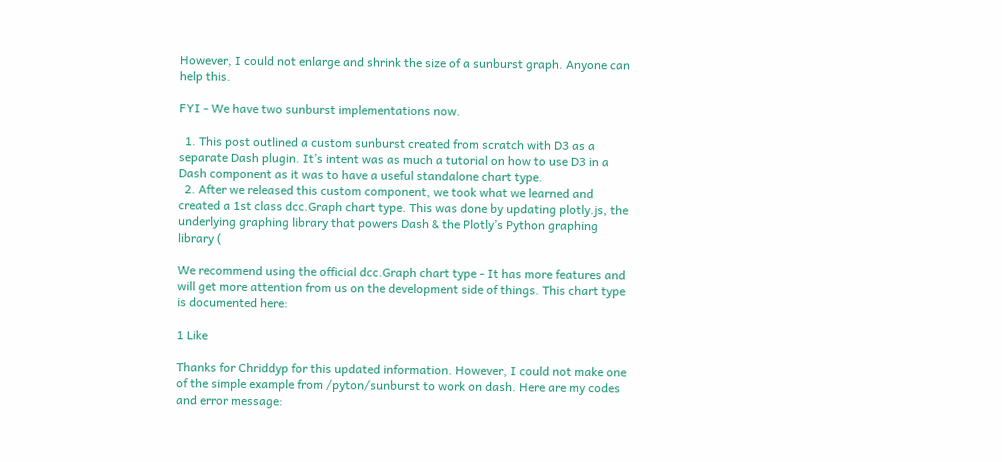However, I could not enlarge and shrink the size of a sunburst graph. Anyone can help this.

FYI - We have two sunburst implementations now.

  1. This post outlined a custom sunburst created from scratch with D3 as a separate Dash plugin. It’s intent was as much a tutorial on how to use D3 in a Dash component as it was to have a useful standalone chart type.
  2. After we released this custom component, we took what we learned and created a 1st class dcc.Graph chart type. This was done by updating plotly.js, the underlying graphing library that powers Dash & the Plotly’s Python graphing library (

We recommend using the official dcc.Graph chart type - It has more features and will get more attention from us on the development side of things. This chart type is documented here:

1 Like

Thanks for Chriddyp for this updated information. However, I could not make one of the simple example from /pyton/sunburst to work on dash. Here are my codes and error message: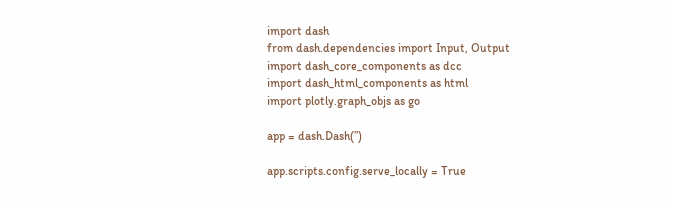import dash
from dash.dependencies import Input, Output
import dash_core_components as dcc
import dash_html_components as html
import plotly.graph_objs as go

app = dash.Dash(’’)

app.scripts.config.serve_locally = True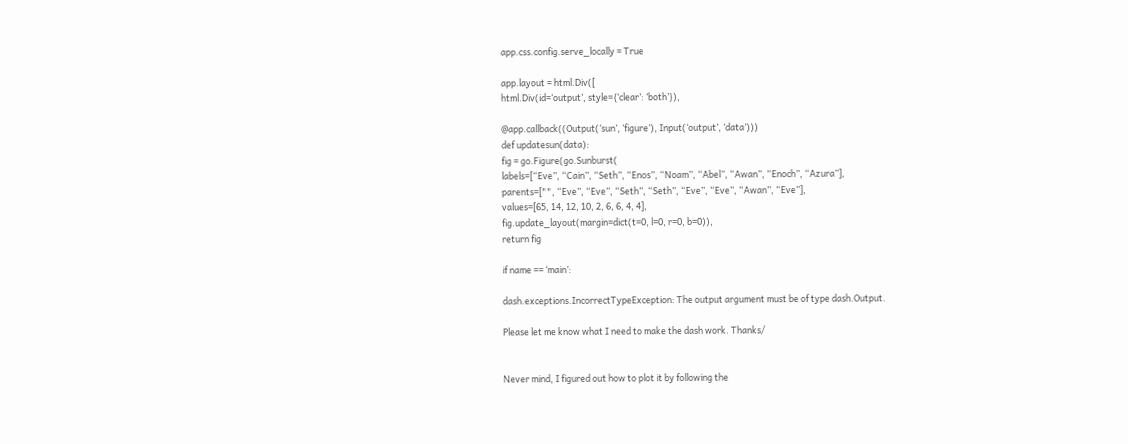app.css.config.serve_locally = True

app.layout = html.Div([
html.Div(id=‘output’, style={‘clear’: ‘both’}),

@app.callback((Output(‘sun’, ‘figure’), Input(‘output’, ‘data’)))
def updatesun(data):
fig = go.Figure(go.Sunburst(
labels=[“Eve”, “Cain”, “Seth”, “Enos”, “Noam”, “Abel”, “Awan”, “Enoch”, “Azura”],
parents=["", “Eve”, “Eve”, “Seth”, “Seth”, “Eve”, “Eve”, “Awan”, “Eve”],
values=[65, 14, 12, 10, 2, 6, 6, 4, 4],
fig.update_layout(margin=dict(t=0, l=0, r=0, b=0)),
return fig

if name == ‘main’:

dash.exceptions.IncorrectTypeException: The output argument must be of type dash.Output.

Please let me know what I need to make the dash work. Thanks/


Never mind, I figured out how to plot it by following the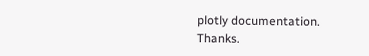plotly documentation. Thanks.